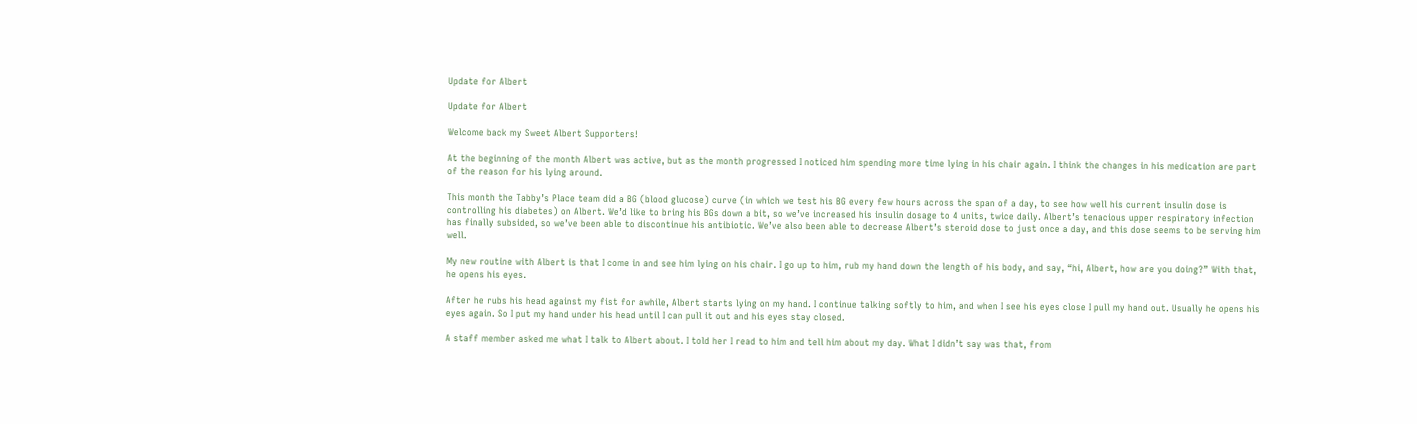Update for Albert

Update for Albert

Welcome back my Sweet Albert Supporters!

At the beginning of the month Albert was active, but as the month progressed I noticed him spending more time lying in his chair again. I think the changes in his medication are part of the reason for his lying around.

This month the Tabby’s Place team did a BG (blood glucose) curve (in which we test his BG every few hours across the span of a day, to see how well his current insulin dose is controlling his diabetes) on Albert. We’d like to bring his BGs down a bit, so we’ve increased his insulin dosage to 4 units, twice daily. Albert’s tenacious upper respiratory infection has finally subsided, so we’ve been able to discontinue his antibiotic. We’ve also been able to decrease Albert’s steroid dose to just once a day, and this dose seems to be serving him well.

My new routine with Albert is that I come in and see him lying on his chair. I go up to him, rub my hand down the length of his body, and say, “hi, Albert, how are you doing?” With that, he opens his eyes.

After he rubs his head against my fist for awhile, Albert starts lying on my hand. I continue talking softly to him, and when I see his eyes close I pull my hand out. Usually he opens his eyes again. So I put my hand under his head until I can pull it out and his eyes stay closed.

A staff member asked me what I talk to Albert about. I told her I read to him and tell him about my day. What I didn’t say was that, from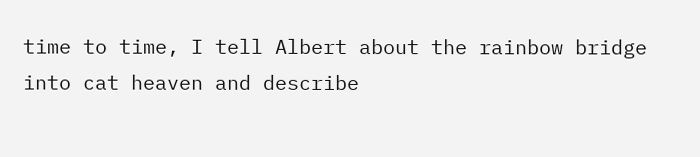time to time, I tell Albert about the rainbow bridge into cat heaven and describe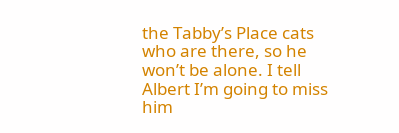the Tabby’s Place cats who are there, so he won’t be alone. I tell Albert I’m going to miss him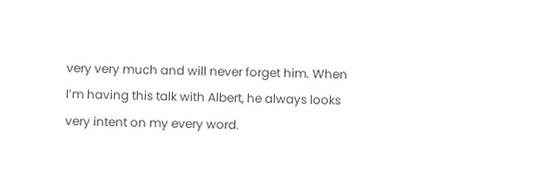very very much and will never forget him. When I’m having this talk with Albert, he always looks very intent on my every word.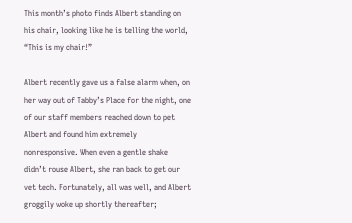This month’s photo finds Albert standing on his chair, looking like he is telling the world, “This is my chair!”

Albert recently gave us a false alarm when, on her way out of Tabby’s Place for the night, one of our staff members reached down to pet Albert and found him extremely nonresponsive. When even a gentle shake didn’t rouse Albert, she ran back to get our vet tech. Fortunately, all was well, and Albert groggily woke up shortly thereafter;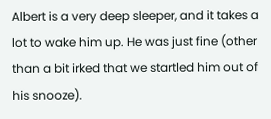Albert is a very deep sleeper, and it takes a lot to wake him up. He was just fine (other than a bit irked that we startled him out of his snooze).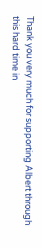Thank you very much for supporting Albert through this hard time in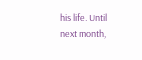his life. Until next month,